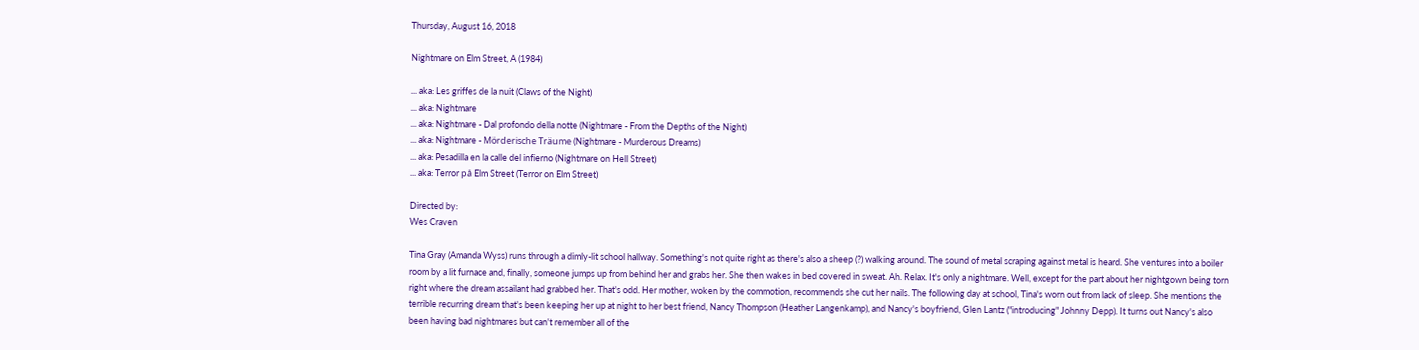Thursday, August 16, 2018

Nightmare on Elm Street, A (1984)

... aka: Les griffes de la nuit (Claws of the Night)
... aka: Nightmare
... aka: Nightmare - Dal profondo della notte (Nightmare - From the Depths of the Night)
... aka: Nightmare - Mörderische Träume (Nightmare - Murderous Dreams)
... aka: Pesadilla en la calle del infierno (Nightmare on Hell Street)
... aka: Terror på Elm Street (Terror on Elm Street)

Directed by:
Wes Craven

Tina Gray (Amanda Wyss) runs through a dimly-lit school hallway. Something's not quite right as there's also a sheep (?) walking around. The sound of metal scraping against metal is heard. She ventures into a boiler room by a lit furnace and, finally, someone jumps up from behind her and grabs her. She then wakes in bed covered in sweat. Ah. Relax. It's only a nightmare. Well, except for the part about her nightgown being torn right where the dream assailant had grabbed her. That's odd. Her mother, woken by the commotion, recommends she cut her nails. The following day at school, Tina's worn out from lack of sleep. She mentions the terrible recurring dream that's been keeping her up at night to her best friend, Nancy Thompson (Heather Langenkamp), and Nancy's boyfriend, Glen Lantz ("introducing" Johnny Depp). It turns out Nancy's also been having bad nightmares but can't remember all of the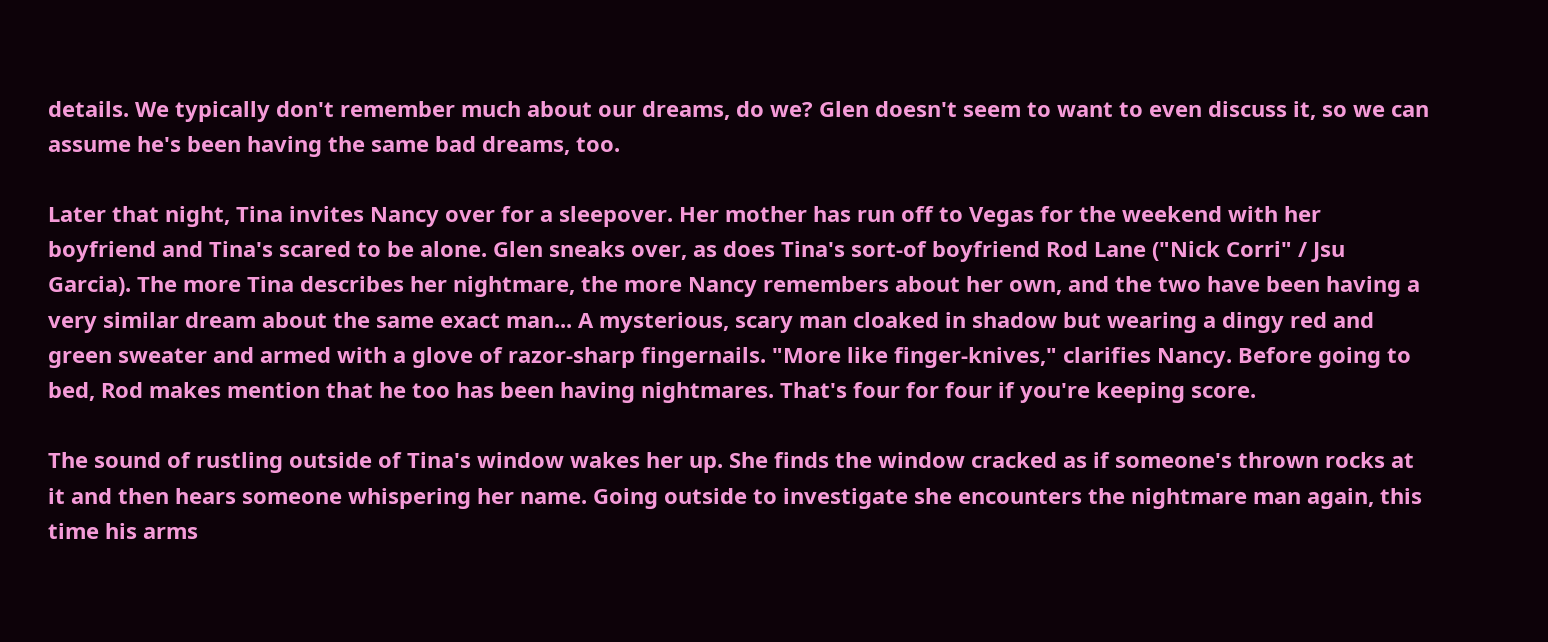details. We typically don't remember much about our dreams, do we? Glen doesn't seem to want to even discuss it, so we can assume he's been having the same bad dreams, too.

Later that night, Tina invites Nancy over for a sleepover. Her mother has run off to Vegas for the weekend with her boyfriend and Tina's scared to be alone. Glen sneaks over, as does Tina's sort-of boyfriend Rod Lane ("Nick Corri" / Jsu Garcia). The more Tina describes her nightmare, the more Nancy remembers about her own, and the two have been having a very similar dream about the same exact man... A mysterious, scary man cloaked in shadow but wearing a dingy red and green sweater and armed with a glove of razor-sharp fingernails. "More like finger-knives," clarifies Nancy. Before going to bed, Rod makes mention that he too has been having nightmares. That's four for four if you're keeping score.

The sound of rustling outside of Tina's window wakes her up. She finds the window cracked as if someone's thrown rocks at it and then hears someone whispering her name. Going outside to investigate she encounters the nightmare man again, this time his arms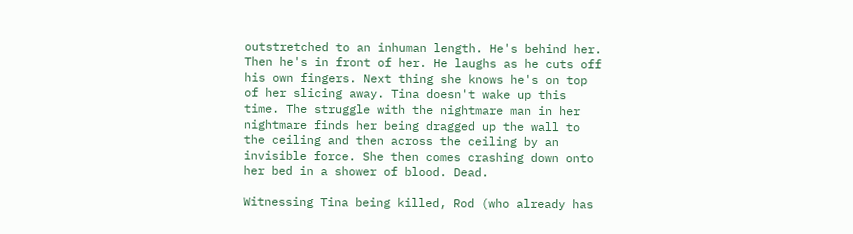outstretched to an inhuman length. He's behind her. Then he's in front of her. He laughs as he cuts off his own fingers. Next thing she knows he's on top of her slicing away. Tina doesn't wake up this time. The struggle with the nightmare man in her nightmare finds her being dragged up the wall to the ceiling and then across the ceiling by an invisible force. She then comes crashing down onto her bed in a shower of blood. Dead.

Witnessing Tina being killed, Rod (who already has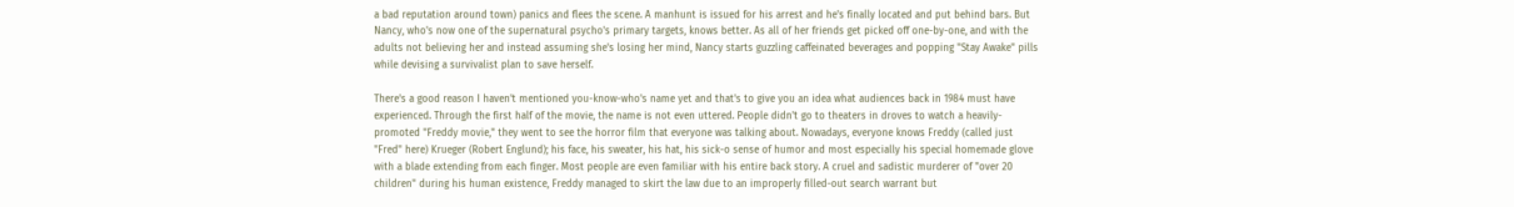a bad reputation around town) panics and flees the scene. A manhunt is issued for his arrest and he's finally located and put behind bars. But Nancy, who's now one of the supernatural psycho's primary targets, knows better. As all of her friends get picked off one-by-one, and with the adults not believing her and instead assuming she's losing her mind, Nancy starts guzzling caffeinated beverages and popping "Stay Awake" pills while devising a survivalist plan to save herself.

There's a good reason I haven't mentioned you-know-who's name yet and that's to give you an idea what audiences back in 1984 must have experienced. Through the first half of the movie, the name is not even uttered. People didn't go to theaters in droves to watch a heavily-promoted "Freddy movie," they went to see the horror film that everyone was talking about. Nowadays, everyone knows Freddy (called just "Fred" here) Krueger (Robert Englund); his face, his sweater, his hat, his sick-o sense of humor and most especially his special homemade glove with a blade extending from each finger. Most people are even familiar with his entire back story. A cruel and sadistic murderer of "over 20 children" during his human existence, Freddy managed to skirt the law due to an improperly filled-out search warrant but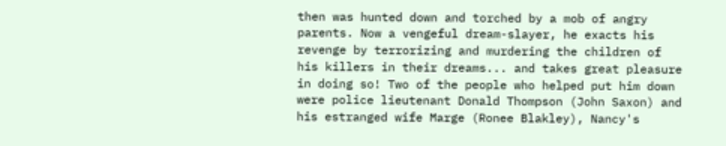then was hunted down and torched by a mob of angry parents. Now a vengeful dream-slayer, he exacts his revenge by terrorizing and murdering the children of his killers in their dreams... and takes great pleasure in doing so! Two of the people who helped put him down were police lieutenant Donald Thompson (John Saxon) and his estranged wife Marge (Ronee Blakley), Nancy's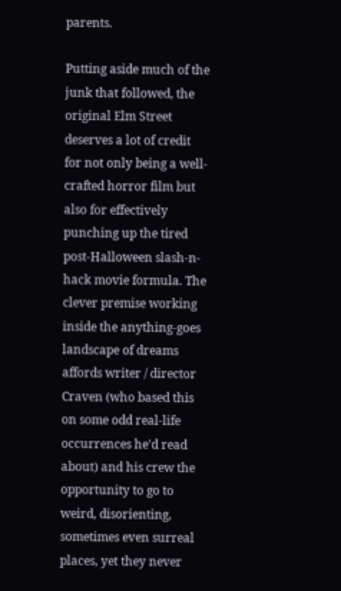parents.

Putting aside much of the junk that followed, the original Elm Street deserves a lot of credit for not only being a well-crafted horror film but also for effectively punching up the tired post-Halloween slash-n-hack movie formula. The clever premise working inside the anything-goes landscape of dreams affords writer / director Craven (who based this on some odd real-life occurrences he'd read about) and his crew the opportunity to go to weird, disorienting, sometimes even surreal places, yet they never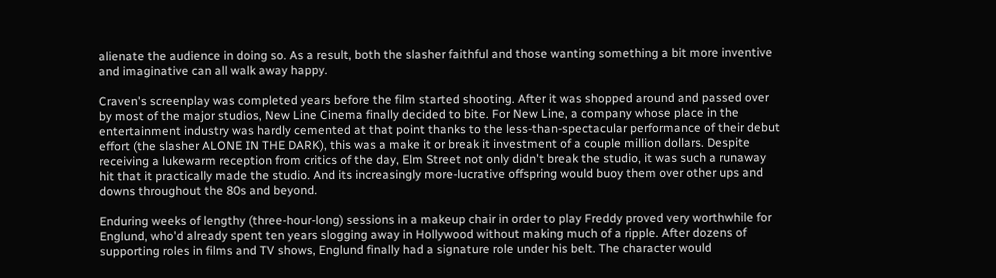alienate the audience in doing so. As a result, both the slasher faithful and those wanting something a bit more inventive and imaginative can all walk away happy.

Craven's screenplay was completed years before the film started shooting. After it was shopped around and passed over by most of the major studios, New Line Cinema finally decided to bite. For New Line, a company whose place in the entertainment industry was hardly cemented at that point thanks to the less-than-spectacular performance of their debut effort (the slasher ALONE IN THE DARK), this was a make it or break it investment of a couple million dollars. Despite receiving a lukewarm reception from critics of the day, Elm Street not only didn't break the studio, it was such a runaway hit that it practically made the studio. And its increasingly more-lucrative offspring would buoy them over other ups and downs throughout the 80s and beyond.

Enduring weeks of lengthy (three-hour-long) sessions in a makeup chair in order to play Freddy proved very worthwhile for Englund, who'd already spent ten years slogging away in Hollywood without making much of a ripple. After dozens of supporting roles in films and TV shows, Englund finally had a signature role under his belt. The character would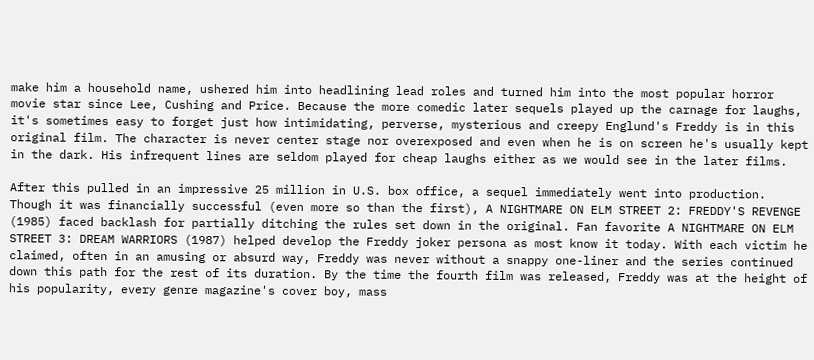make him a household name, ushered him into headlining lead roles and turned him into the most popular horror movie star since Lee, Cushing and Price. Because the more comedic later sequels played up the carnage for laughs, it's sometimes easy to forget just how intimidating, perverse, mysterious and creepy Englund's Freddy is in this original film. The character is never center stage nor overexposed and even when he is on screen he's usually kept in the dark. His infrequent lines are seldom played for cheap laughs either as we would see in the later films.

After this pulled in an impressive 25 million in U.S. box office, a sequel immediately went into production. Though it was financially successful (even more so than the first), A NIGHTMARE ON ELM STREET 2: FREDDY'S REVENGE (1985) faced backlash for partially ditching the rules set down in the original. Fan favorite A NIGHTMARE ON ELM STREET 3: DREAM WARRIORS (1987) helped develop the Freddy joker persona as most know it today. With each victim he claimed, often in an amusing or absurd way, Freddy was never without a snappy one-liner and the series continued down this path for the rest of its duration. By the time the fourth film was released, Freddy was at the height of his popularity, every genre magazine's cover boy, mass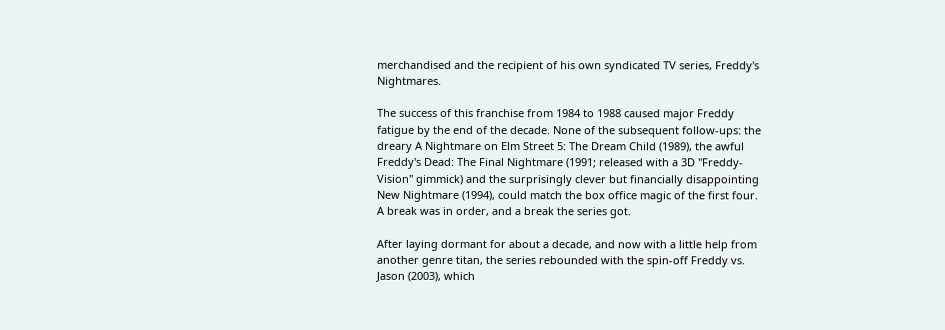merchandised and the recipient of his own syndicated TV series, Freddy's Nightmares.

The success of this franchise from 1984 to 1988 caused major Freddy fatigue by the end of the decade. None of the subsequent follow-ups: the dreary A Nightmare on Elm Street 5: The Dream Child (1989), the awful Freddy's Dead: The Final Nightmare (1991; released with a 3D "Freddy-Vision" gimmick) and the surprisingly clever but financially disappointing New Nightmare (1994), could match the box office magic of the first four. A break was in order, and a break the series got.

After laying dormant for about a decade, and now with a little help from another genre titan, the series rebounded with the spin-off Freddy vs. Jason (2003), which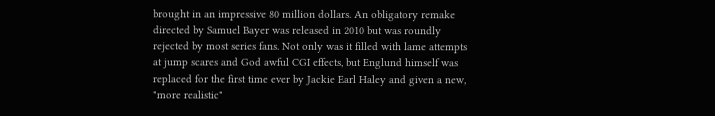brought in an impressive 80 million dollars. An obligatory remake directed by Samuel Bayer was released in 2010 but was roundly rejected by most series fans. Not only was it filled with lame attempts at jump scares and God awful CGI effects, but Englund himself was replaced for the first time ever by Jackie Earl Haley and given a new, "more realistic"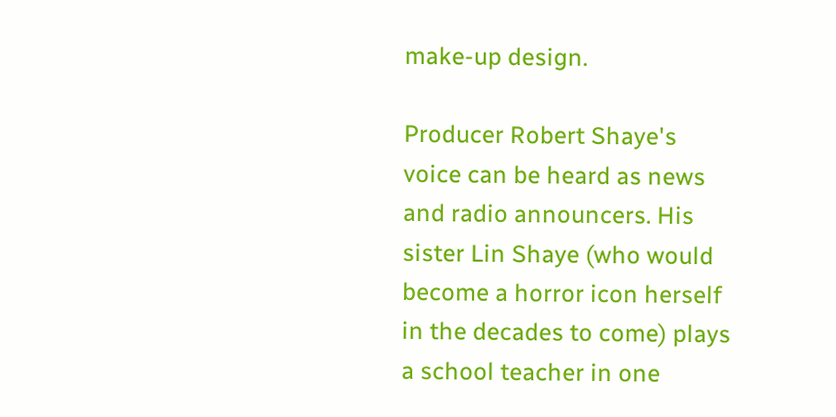make-up design.

Producer Robert Shaye's voice can be heard as news and radio announcers. His sister Lin Shaye (who would become a horror icon herself in the decades to come) plays a school teacher in one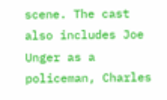scene. The cast also includes Joe Unger as a policeman, Charles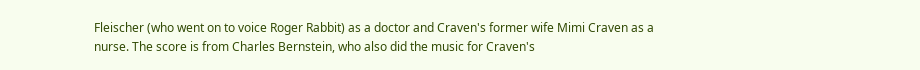Fleischer (who went on to voice Roger Rabbit) as a doctor and Craven's former wife Mimi Craven as a nurse. The score is from Charles Bernstein, who also did the music for Craven's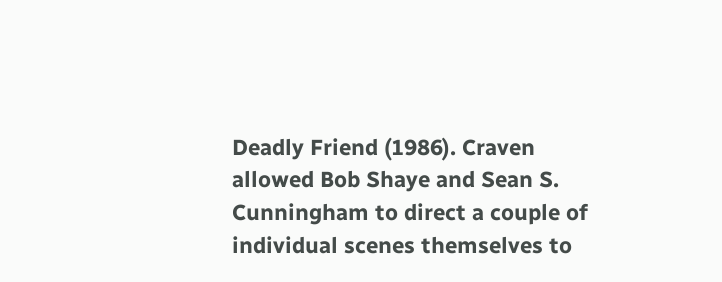Deadly Friend (1986). Craven allowed Bob Shaye and Sean S. Cunningham to direct a couple of individual scenes themselves to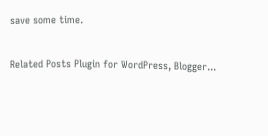save some time.

Related Posts Plugin for WordPress, Blogger...